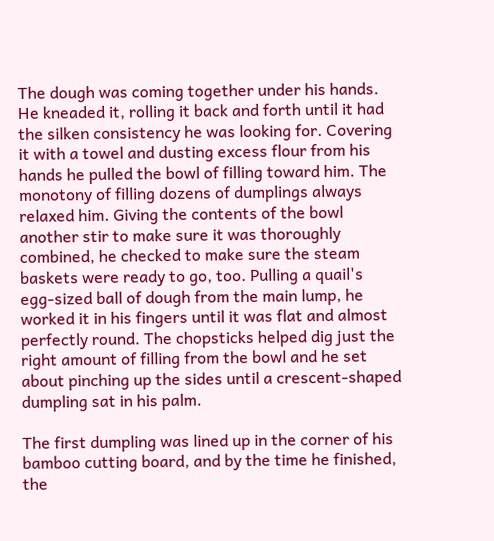The dough was coming together under his hands. He kneaded it, rolling it back and forth until it had the silken consistency he was looking for. Covering it with a towel and dusting excess flour from his hands he pulled the bowl of filling toward him. The monotony of filling dozens of dumplings always relaxed him. Giving the contents of the bowl another stir to make sure it was thoroughly combined, he checked to make sure the steam baskets were ready to go, too. Pulling a quail's egg-sized ball of dough from the main lump, he worked it in his fingers until it was flat and almost perfectly round. The chopsticks helped dig just the right amount of filling from the bowl and he set about pinching up the sides until a crescent-shaped dumpling sat in his palm.

The first dumpling was lined up in the corner of his bamboo cutting board, and by the time he finished, the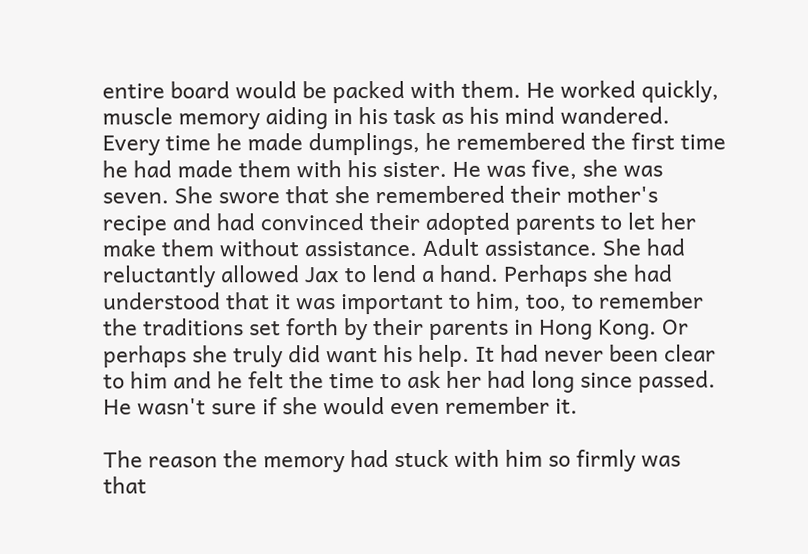entire board would be packed with them. He worked quickly, muscle memory aiding in his task as his mind wandered. Every time he made dumplings, he remembered the first time he had made them with his sister. He was five, she was seven. She swore that she remembered their mother's recipe and had convinced their adopted parents to let her make them without assistance. Adult assistance. She had reluctantly allowed Jax to lend a hand. Perhaps she had understood that it was important to him, too, to remember the traditions set forth by their parents in Hong Kong. Or perhaps she truly did want his help. It had never been clear to him and he felt the time to ask her had long since passed. He wasn't sure if she would even remember it.

The reason the memory had stuck with him so firmly was that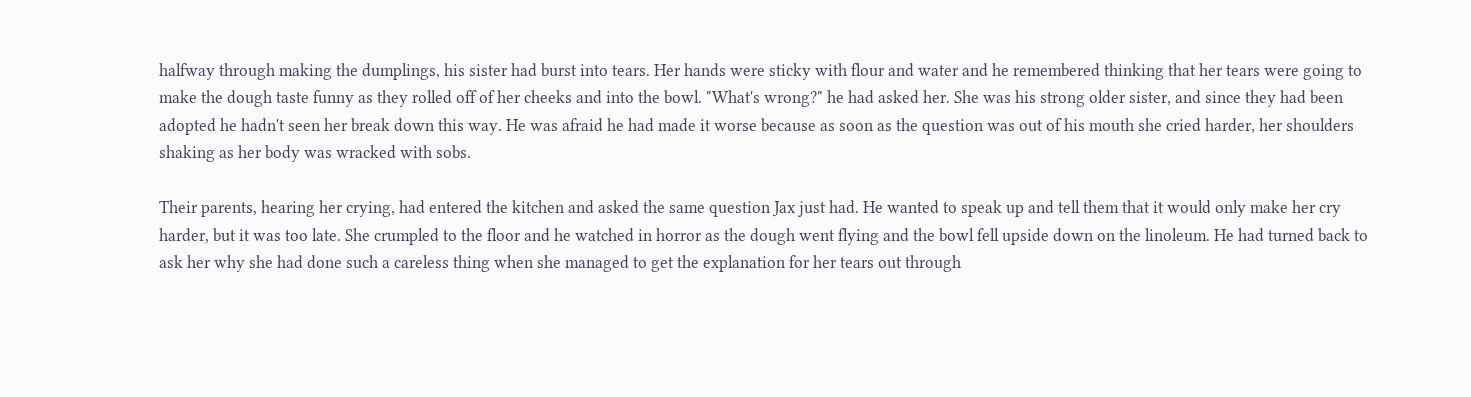halfway through making the dumplings, his sister had burst into tears. Her hands were sticky with flour and water and he remembered thinking that her tears were going to make the dough taste funny as they rolled off of her cheeks and into the bowl. "What's wrong?" he had asked her. She was his strong older sister, and since they had been adopted he hadn't seen her break down this way. He was afraid he had made it worse because as soon as the question was out of his mouth she cried harder, her shoulders shaking as her body was wracked with sobs.

Their parents, hearing her crying, had entered the kitchen and asked the same question Jax just had. He wanted to speak up and tell them that it would only make her cry harder, but it was too late. She crumpled to the floor and he watched in horror as the dough went flying and the bowl fell upside down on the linoleum. He had turned back to ask her why she had done such a careless thing when she managed to get the explanation for her tears out through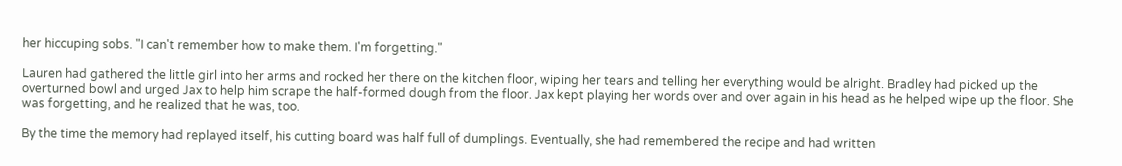her hiccuping sobs. "I can't remember how to make them. I'm forgetting."

Lauren had gathered the little girl into her arms and rocked her there on the kitchen floor, wiping her tears and telling her everything would be alright. Bradley had picked up the overturned bowl and urged Jax to help him scrape the half-formed dough from the floor. Jax kept playing her words over and over again in his head as he helped wipe up the floor. She was forgetting, and he realized that he was, too.

By the time the memory had replayed itself, his cutting board was half full of dumplings. Eventually, she had remembered the recipe and had written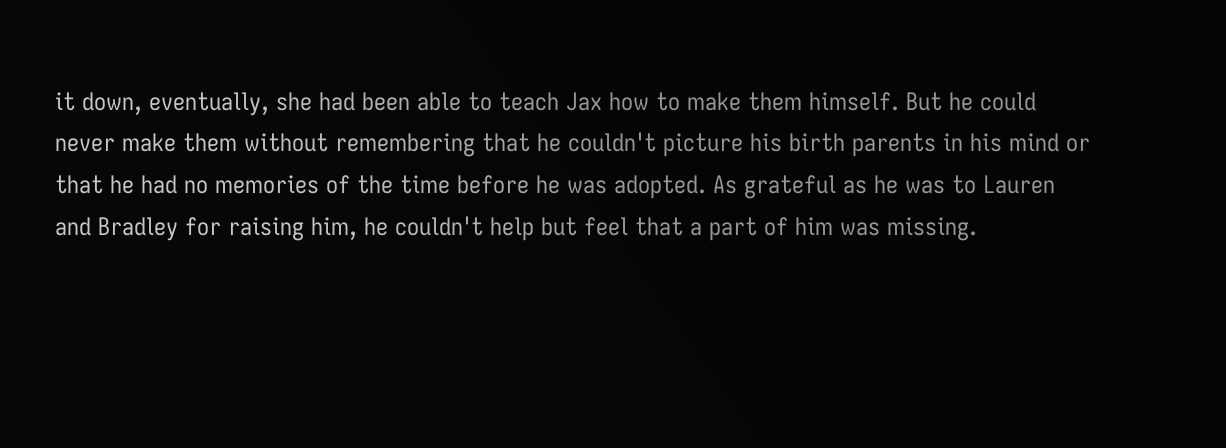it down, eventually, she had been able to teach Jax how to make them himself. But he could never make them without remembering that he couldn't picture his birth parents in his mind or that he had no memories of the time before he was adopted. As grateful as he was to Lauren and Bradley for raising him, he couldn't help but feel that a part of him was missing.